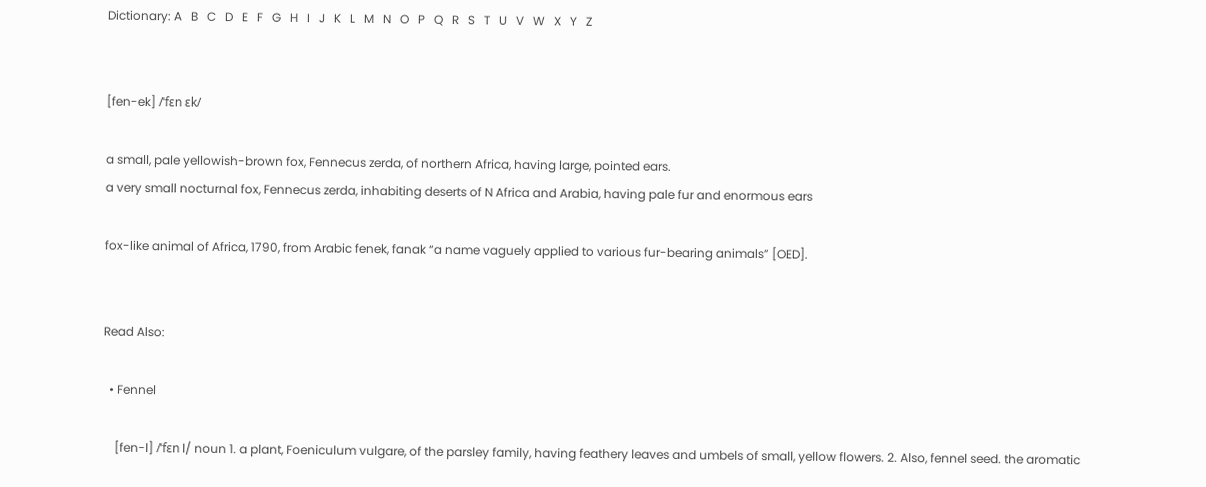Dictionary: A   B   C   D   E   F   G   H   I   J   K   L   M   N   O   P   Q   R   S   T   U   V   W   X   Y   Z


[fen-ek] /ˈfɛn ɛk/

a small, pale yellowish-brown fox, Fennecus zerda, of northern Africa, having large, pointed ears.
a very small nocturnal fox, Fennecus zerda, inhabiting deserts of N Africa and Arabia, having pale fur and enormous ears

fox-like animal of Africa, 1790, from Arabic fenek, fanak “a name vaguely applied to various fur-bearing animals” [OED].


Read Also:

  • Fennel

    [fen-l] /ˈfɛn l/ noun 1. a plant, Foeniculum vulgare, of the parsley family, having feathery leaves and umbels of small, yellow flowers. 2. Also, fennel seed. the aromatic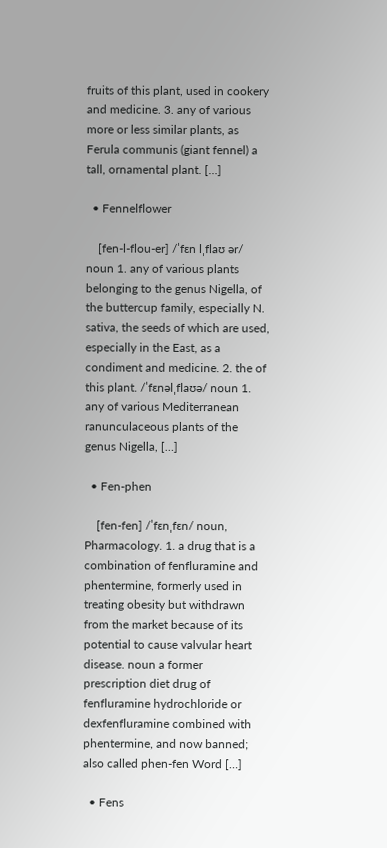fruits of this plant, used in cookery and medicine. 3. any of various more or less similar plants, as Ferula communis (giant fennel) a tall, ornamental plant. […]

  • Fennelflower

    [fen-l-flou-er] /ˈfɛn lˌflaʊ ər/ noun 1. any of various plants belonging to the genus Nigella, of the buttercup family, especially N. sativa, the seeds of which are used, especially in the East, as a condiment and medicine. 2. the of this plant. /ˈfɛnəlˌflaʊə/ noun 1. any of various Mediterranean ranunculaceous plants of the genus Nigella, […]

  • Fen-phen

    [fen-fen] /ˈfɛnˌfɛn/ noun, Pharmacology. 1. a drug that is a combination of fenfluramine and phentermine, formerly used in treating obesity but withdrawn from the market because of its potential to cause valvular heart disease. noun a former prescription diet drug of fenfluramine hydrochloride or dexfenfluramine combined with phentermine, and now banned; also called phen-fen Word […]

  • Fens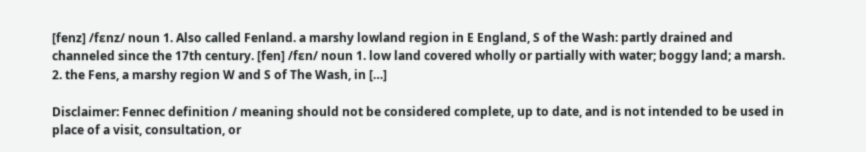[fenz] /fɛnz/ noun 1. Also called Fenland. a marshy lowland region in E England, S of the Wash: partly drained and channeled since the 17th century. [fen] /fɛn/ noun 1. low land covered wholly or partially with water; boggy land; a marsh. 2. the Fens, a marshy region W and S of The Wash, in […]

Disclaimer: Fennec definition / meaning should not be considered complete, up to date, and is not intended to be used in place of a visit, consultation, or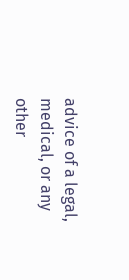advice of a legal, medical, or any other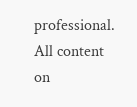professional. All content on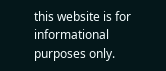this website is for informational purposes only.